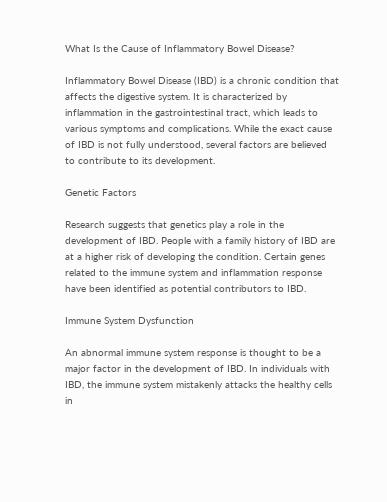What Is the Cause of Inflammatory Bowel Disease?

Inflammatory Bowel Disease (IBD) is a chronic condition that affects the digestive system. It is characterized by inflammation in the gastrointestinal tract, which leads to various symptoms and complications. While the exact cause of IBD is not fully understood, several factors are believed to contribute to its development.

Genetic Factors

Research suggests that genetics play a role in the development of IBD. People with a family history of IBD are at a higher risk of developing the condition. Certain genes related to the immune system and inflammation response have been identified as potential contributors to IBD.

Immune System Dysfunction

An abnormal immune system response is thought to be a major factor in the development of IBD. In individuals with IBD, the immune system mistakenly attacks the healthy cells in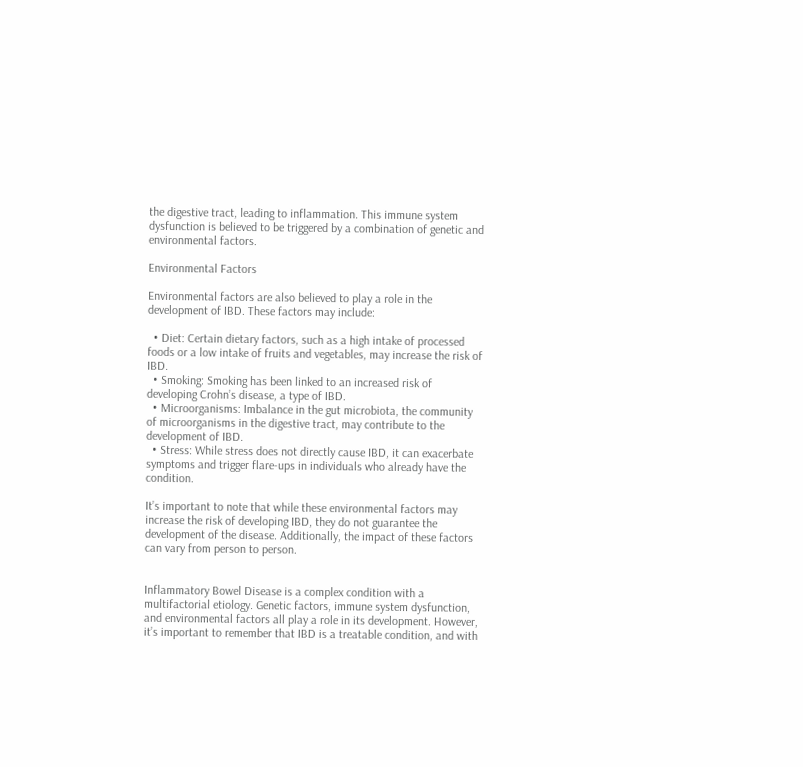the digestive tract, leading to inflammation. This immune system dysfunction is believed to be triggered by a combination of genetic and environmental factors.

Environmental Factors

Environmental factors are also believed to play a role in the development of IBD. These factors may include:

  • Diet: Certain dietary factors, such as a high intake of processed foods or a low intake of fruits and vegetables, may increase the risk of IBD.
  • Smoking: Smoking has been linked to an increased risk of developing Crohn’s disease, a type of IBD.
  • Microorganisms: Imbalance in the gut microbiota, the community of microorganisms in the digestive tract, may contribute to the development of IBD.
  • Stress: While stress does not directly cause IBD, it can exacerbate symptoms and trigger flare-ups in individuals who already have the condition.

It’s important to note that while these environmental factors may increase the risk of developing IBD, they do not guarantee the development of the disease. Additionally, the impact of these factors can vary from person to person.


Inflammatory Bowel Disease is a complex condition with a multifactorial etiology. Genetic factors, immune system dysfunction, and environmental factors all play a role in its development. However, it’s important to remember that IBD is a treatable condition, and with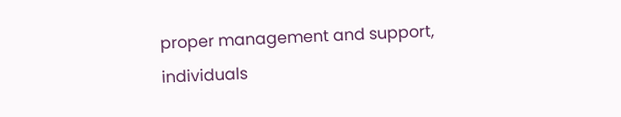proper management and support, individuals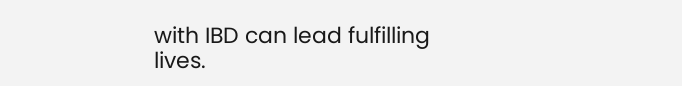with IBD can lead fulfilling lives.